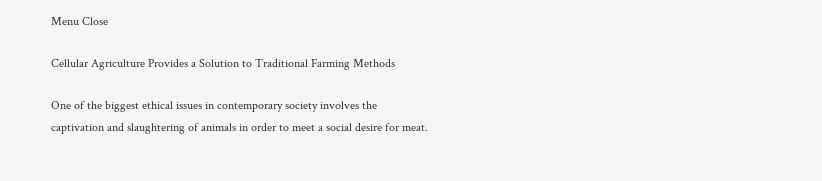Menu Close

Cellular Agriculture Provides a Solution to Traditional Farming Methods

One of the biggest ethical issues in contemporary society involves the captivation and slaughtering of animals in order to meet a social desire for meat.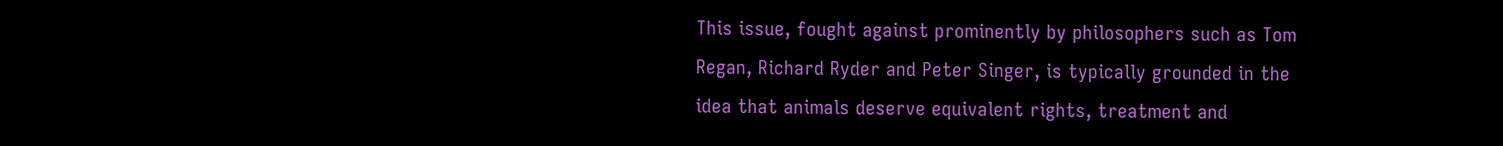This issue, fought against prominently by philosophers such as Tom Regan, Richard Ryder and Peter Singer, is typically grounded in the idea that animals deserve equivalent rights, treatment and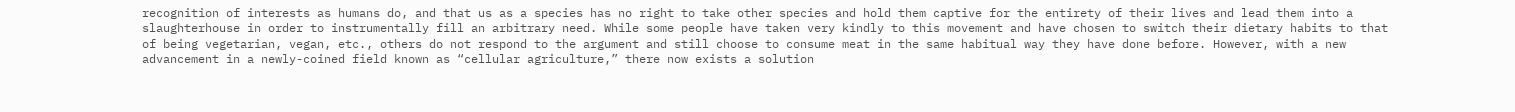recognition of interests as humans do, and that us as a species has no right to take other species and hold them captive for the entirety of their lives and lead them into a slaughterhouse in order to instrumentally fill an arbitrary need. While some people have taken very kindly to this movement and have chosen to switch their dietary habits to that of being vegetarian, vegan, etc., others do not respond to the argument and still choose to consume meat in the same habitual way they have done before. However, with a new advancement in a newly-coined field known as “cellular agriculture,” there now exists a solution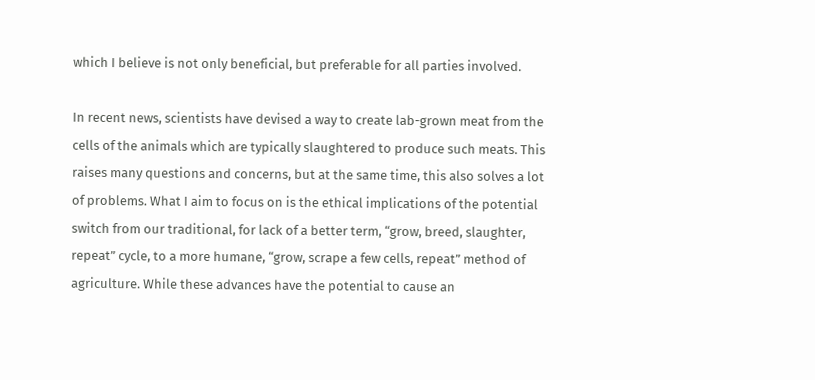which I believe is not only beneficial, but preferable for all parties involved.

In recent news, scientists have devised a way to create lab-grown meat from the cells of the animals which are typically slaughtered to produce such meats. This raises many questions and concerns, but at the same time, this also solves a lot of problems. What I aim to focus on is the ethical implications of the potential switch from our traditional, for lack of a better term, “grow, breed, slaughter, repeat” cycle, to a more humane, “grow, scrape a few cells, repeat” method of agriculture. While these advances have the potential to cause an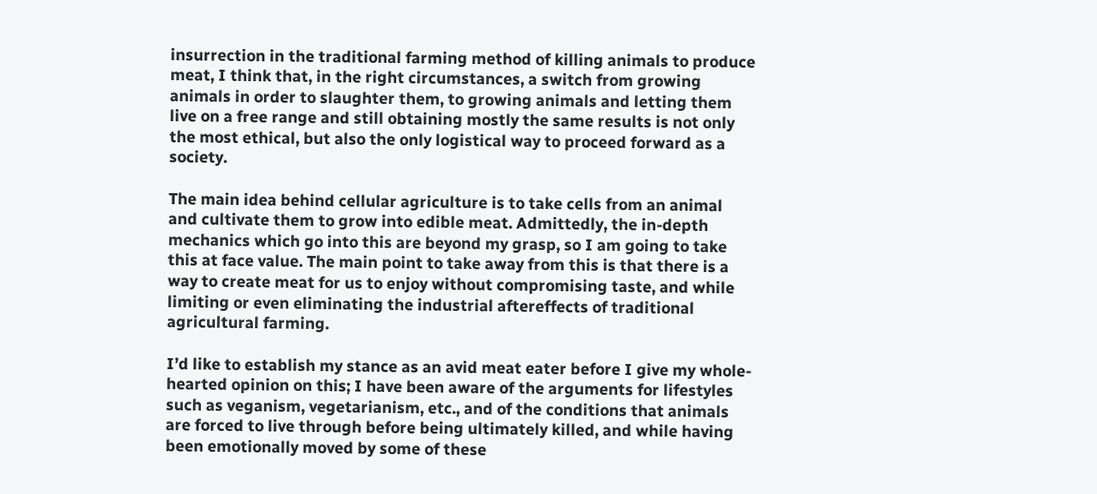insurrection in the traditional farming method of killing animals to produce meat, I think that, in the right circumstances, a switch from growing animals in order to slaughter them, to growing animals and letting them live on a free range and still obtaining mostly the same results is not only the most ethical, but also the only logistical way to proceed forward as a society.

The main idea behind cellular agriculture is to take cells from an animal and cultivate them to grow into edible meat. Admittedly, the in-depth mechanics which go into this are beyond my grasp, so I am going to take this at face value. The main point to take away from this is that there is a way to create meat for us to enjoy without compromising taste, and while limiting or even eliminating the industrial aftereffects of traditional agricultural farming.

I’d like to establish my stance as an avid meat eater before I give my whole-hearted opinion on this; I have been aware of the arguments for lifestyles such as veganism, vegetarianism, etc., and of the conditions that animals are forced to live through before being ultimately killed, and while having been emotionally moved by some of these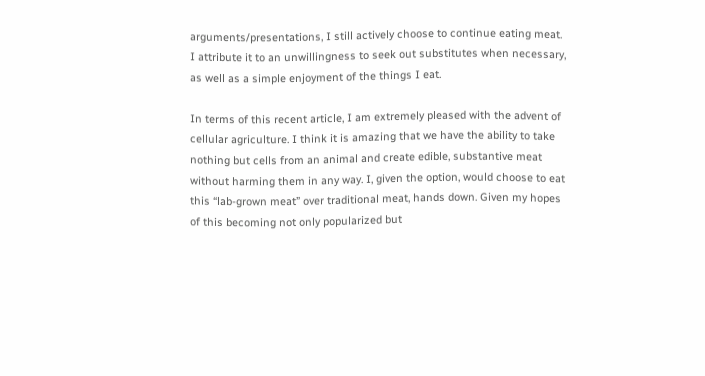arguments/presentations, I still actively choose to continue eating meat. I attribute it to an unwillingness to seek out substitutes when necessary, as well as a simple enjoyment of the things I eat.

In terms of this recent article, I am extremely pleased with the advent of cellular agriculture. I think it is amazing that we have the ability to take nothing but cells from an animal and create edible, substantive meat without harming them in any way. I, given the option, would choose to eat this “lab-grown meat” over traditional meat, hands down. Given my hopes of this becoming not only popularized but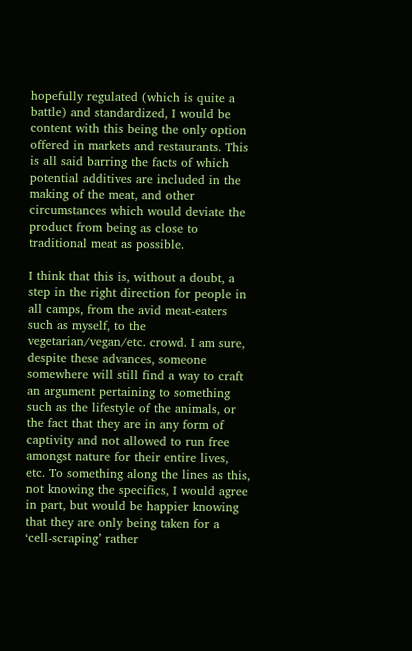hopefully regulated (which is quite a battle) and standardized, I would be content with this being the only option offered in markets and restaurants. This is all said barring the facts of which potential additives are included in the making of the meat, and other circumstances which would deviate the product from being as close to traditional meat as possible.

I think that this is, without a doubt, a step in the right direction for people in all camps, from the avid meat-eaters such as myself, to the vegetarian/vegan/etc. crowd. I am sure, despite these advances, someone somewhere will still find a way to craft an argument pertaining to something such as the lifestyle of the animals, or the fact that they are in any form of captivity and not allowed to run free amongst nature for their entire lives, etc. To something along the lines as this, not knowing the specifics, I would agree in part, but would be happier knowing that they are only being taken for a ‘cell-scraping’ rather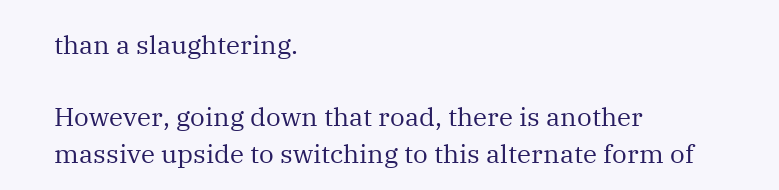than a slaughtering.

However, going down that road, there is another massive upside to switching to this alternate form of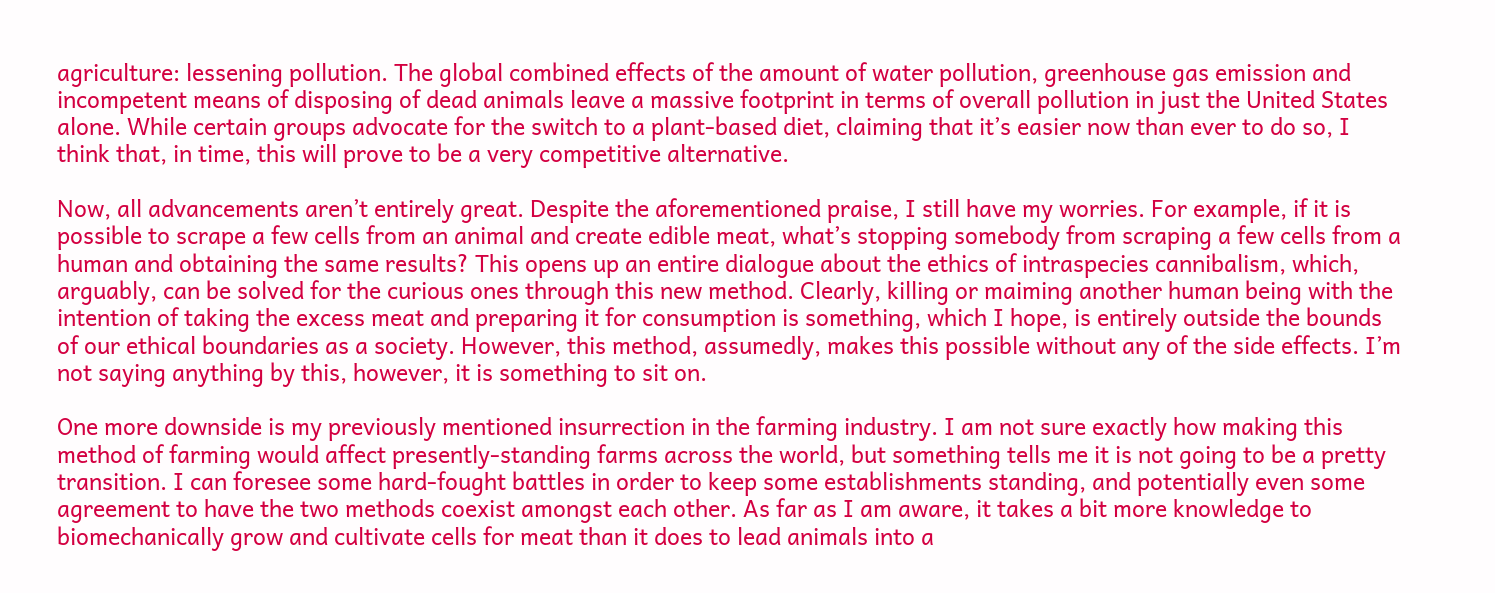agriculture: lessening pollution. The global combined effects of the amount of water pollution, greenhouse gas emission and incompetent means of disposing of dead animals leave a massive footprint in terms of overall pollution in just the United States alone. While certain groups advocate for the switch to a plant-based diet, claiming that it’s easier now than ever to do so, I think that, in time, this will prove to be a very competitive alternative.

Now, all advancements aren’t entirely great. Despite the aforementioned praise, I still have my worries. For example, if it is possible to scrape a few cells from an animal and create edible meat, what’s stopping somebody from scraping a few cells from a human and obtaining the same results? This opens up an entire dialogue about the ethics of intraspecies cannibalism, which, arguably, can be solved for the curious ones through this new method. Clearly, killing or maiming another human being with the intention of taking the excess meat and preparing it for consumption is something, which I hope, is entirely outside the bounds of our ethical boundaries as a society. However, this method, assumedly, makes this possible without any of the side effects. I’m not saying anything by this, however, it is something to sit on.

One more downside is my previously mentioned insurrection in the farming industry. I am not sure exactly how making this method of farming would affect presently-standing farms across the world, but something tells me it is not going to be a pretty transition. I can foresee some hard-fought battles in order to keep some establishments standing, and potentially even some agreement to have the two methods coexist amongst each other. As far as I am aware, it takes a bit more knowledge to biomechanically grow and cultivate cells for meat than it does to lead animals into a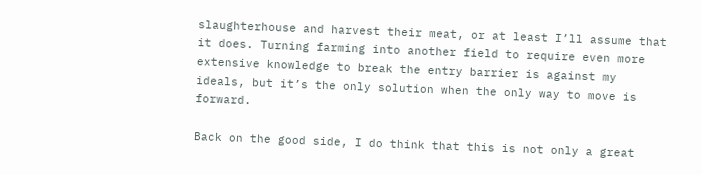slaughterhouse and harvest their meat, or at least I’ll assume that it does. Turning farming into another field to require even more extensive knowledge to break the entry barrier is against my ideals, but it’s the only solution when the only way to move is forward.

Back on the good side, I do think that this is not only a great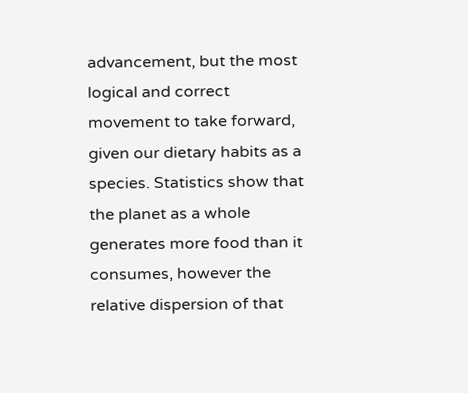advancement, but the most logical and correct movement to take forward, given our dietary habits as a species. Statistics show that the planet as a whole generates more food than it consumes, however the relative dispersion of that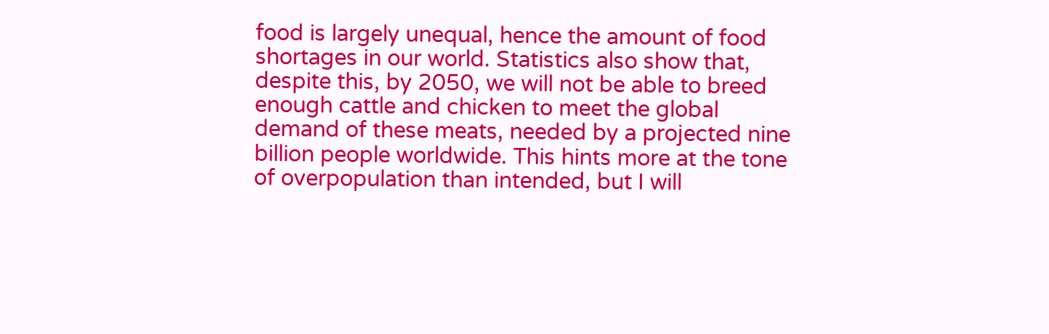food is largely unequal, hence the amount of food shortages in our world. Statistics also show that, despite this, by 2050, we will not be able to breed enough cattle and chicken to meet the global demand of these meats, needed by a projected nine billion people worldwide. This hints more at the tone of overpopulation than intended, but I will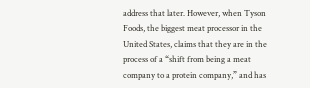address that later. However, when Tyson Foods, the biggest meat processor in the United States, claims that they are in the process of a “shift from being a meat company to a protein company,” and has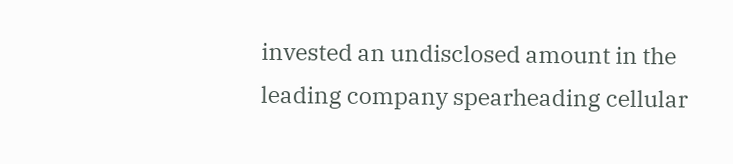invested an undisclosed amount in the leading company spearheading cellular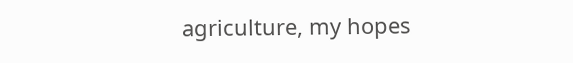agriculture, my hopes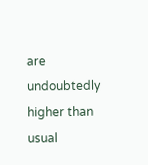are undoubtedly higher than usual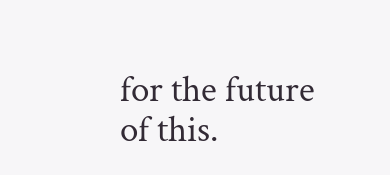for the future of this.